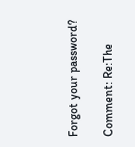Forgot your password?

Comment: Re:The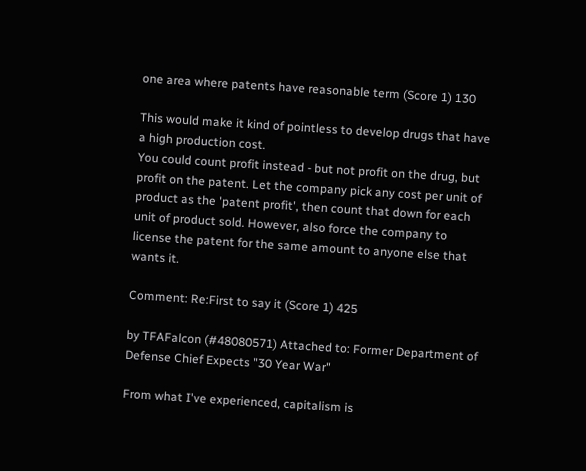one area where patents have reasonable term (Score 1) 130

This would make it kind of pointless to develop drugs that have a high production cost.
You could count profit instead - but not profit on the drug, but profit on the patent. Let the company pick any cost per unit of product as the 'patent profit', then count that down for each unit of product sold. However, also force the company to license the patent for the same amount to anyone else that wants it.

Comment: Re:First to say it (Score 1) 425

by TFAFalcon (#48080571) Attached to: Former Department of Defense Chief Expects "30 Year War"

From what I've experienced, capitalism is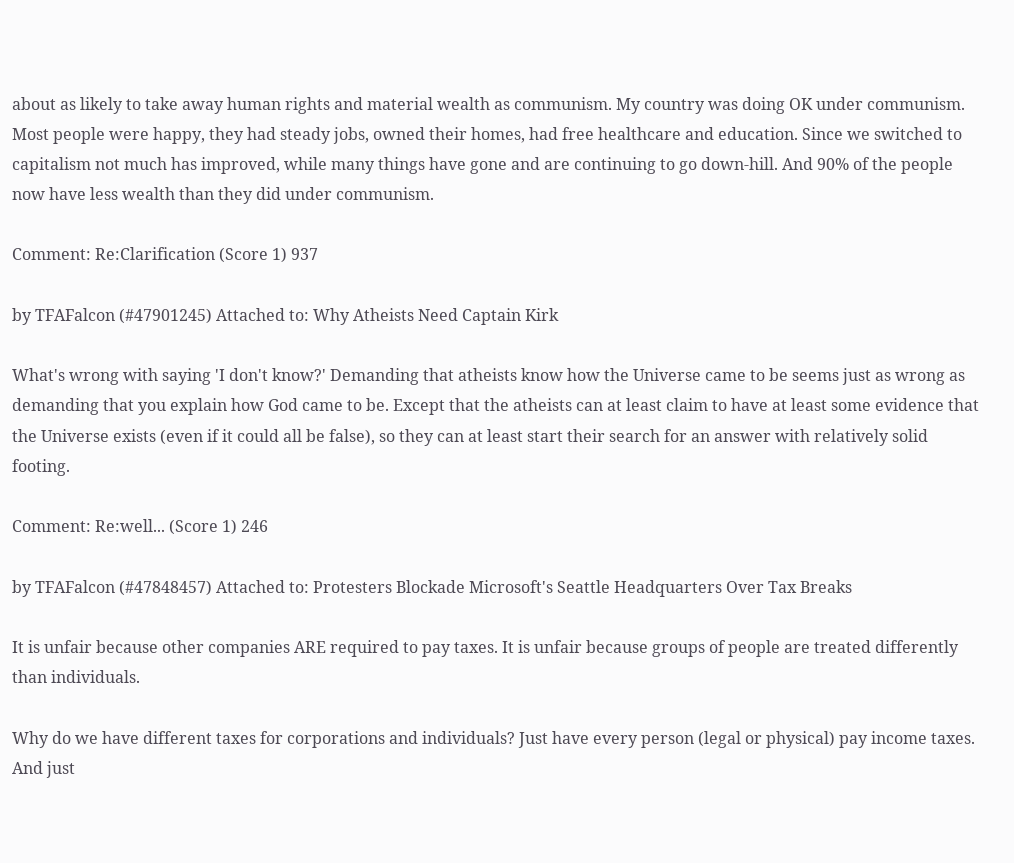about as likely to take away human rights and material wealth as communism. My country was doing OK under communism. Most people were happy, they had steady jobs, owned their homes, had free healthcare and education. Since we switched to capitalism not much has improved, while many things have gone and are continuing to go down-hill. And 90% of the people now have less wealth than they did under communism.

Comment: Re:Clarification (Score 1) 937

by TFAFalcon (#47901245) Attached to: Why Atheists Need Captain Kirk

What's wrong with saying 'I don't know?' Demanding that atheists know how the Universe came to be seems just as wrong as demanding that you explain how God came to be. Except that the atheists can at least claim to have at least some evidence that the Universe exists (even if it could all be false), so they can at least start their search for an answer with relatively solid footing.

Comment: Re:well... (Score 1) 246

by TFAFalcon (#47848457) Attached to: Protesters Blockade Microsoft's Seattle Headquarters Over Tax Breaks

It is unfair because other companies ARE required to pay taxes. It is unfair because groups of people are treated differently than individuals.

Why do we have different taxes for corporations and individuals? Just have every person (legal or physical) pay income taxes. And just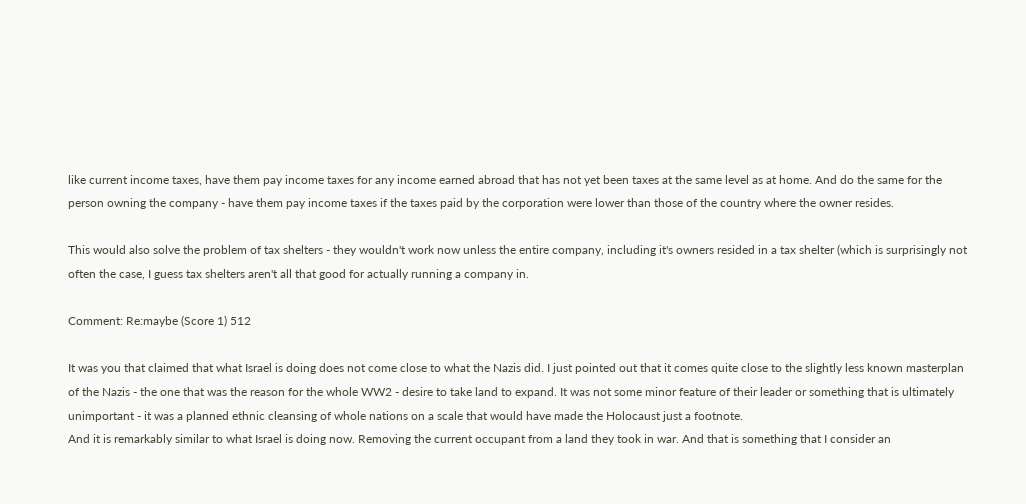like current income taxes, have them pay income taxes for any income earned abroad that has not yet been taxes at the same level as at home. And do the same for the person owning the company - have them pay income taxes if the taxes paid by the corporation were lower than those of the country where the owner resides.

This would also solve the problem of tax shelters - they wouldn't work now unless the entire company, including it's owners resided in a tax shelter (which is surprisingly not often the case, I guess tax shelters aren't all that good for actually running a company in.

Comment: Re:maybe (Score 1) 512

It was you that claimed that what Israel is doing does not come close to what the Nazis did. I just pointed out that it comes quite close to the slightly less known masterplan of the Nazis - the one that was the reason for the whole WW2 - desire to take land to expand. It was not some minor feature of their leader or something that is ultimately unimportant - it was a planned ethnic cleansing of whole nations on a scale that would have made the Holocaust just a footnote.
And it is remarkably similar to what Israel is doing now. Removing the current occupant from a land they took in war. And that is something that I consider an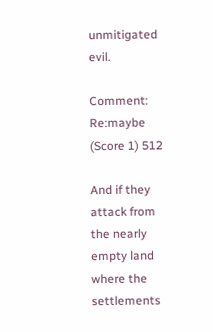unmitigated evil.

Comment: Re:maybe (Score 1) 512

And if they attack from the nearly empty land where the settlements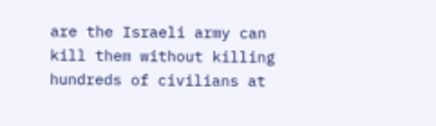are the Israeli army can kill them without killing hundreds of civilians at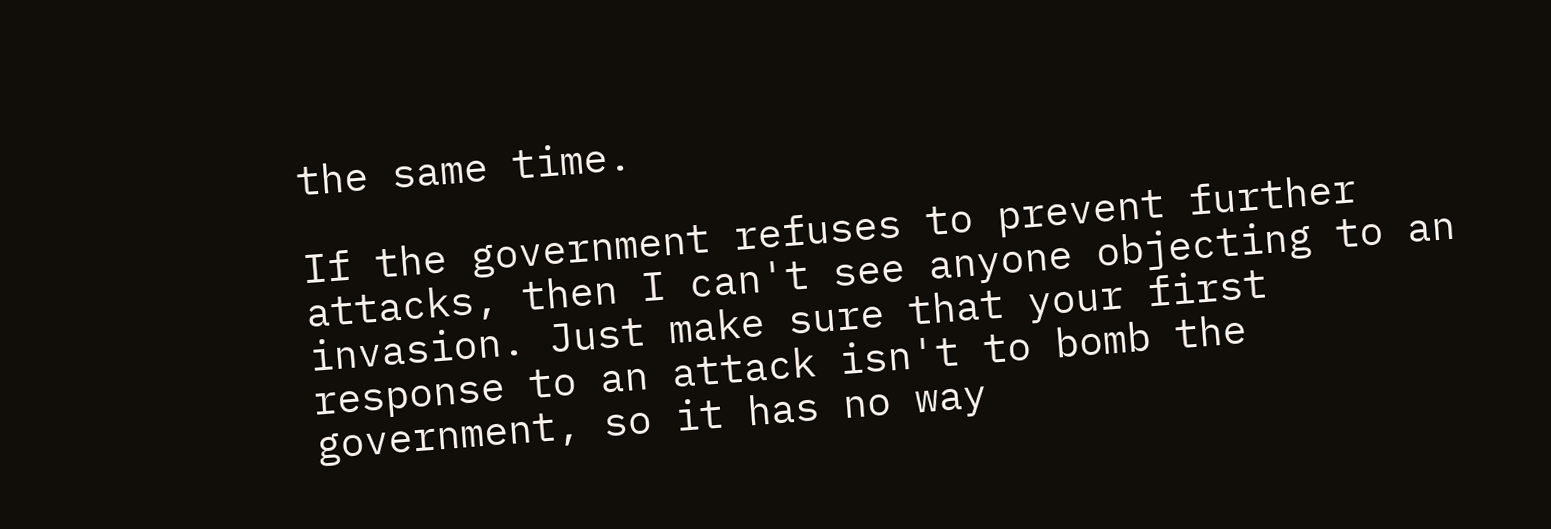the same time.

If the government refuses to prevent further attacks, then I can't see anyone objecting to an invasion. Just make sure that your first response to an attack isn't to bomb the government, so it has no way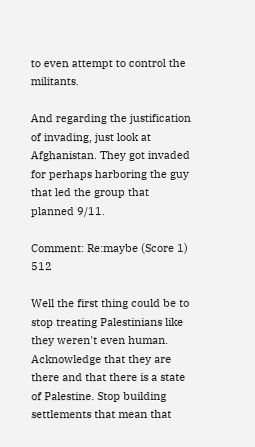to even attempt to control the militants.

And regarding the justification of invading, just look at Afghanistan. They got invaded for perhaps harboring the guy that led the group that planned 9/11.

Comment: Re:maybe (Score 1) 512

Well the first thing could be to stop treating Palestinians like they weren't even human. Acknowledge that they are there and that there is a state of Palestine. Stop building settlements that mean that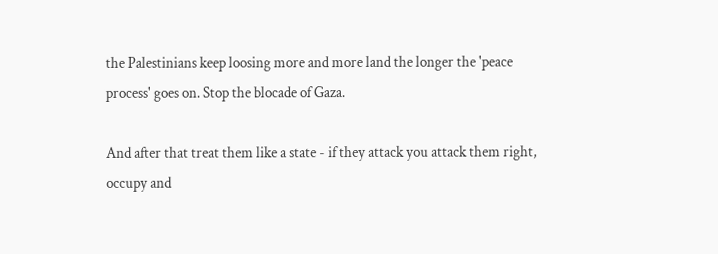the Palestinians keep loosing more and more land the longer the 'peace process' goes on. Stop the blocade of Gaza.

And after that treat them like a state - if they attack you attack them right, occupy and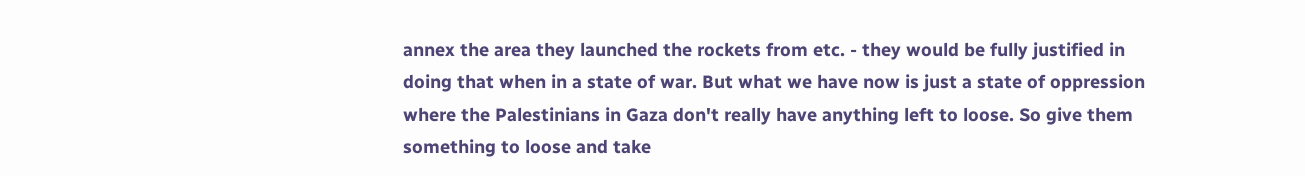annex the area they launched the rockets from etc. - they would be fully justified in doing that when in a state of war. But what we have now is just a state of oppression where the Palestinians in Gaza don't really have anything left to loose. So give them something to loose and take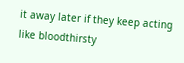it away later if they keep acting like bloodthirsty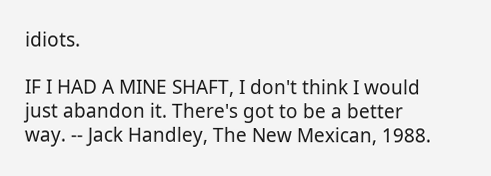idiots.

IF I HAD A MINE SHAFT, I don't think I would just abandon it. There's got to be a better way. -- Jack Handley, The New Mexican, 1988.